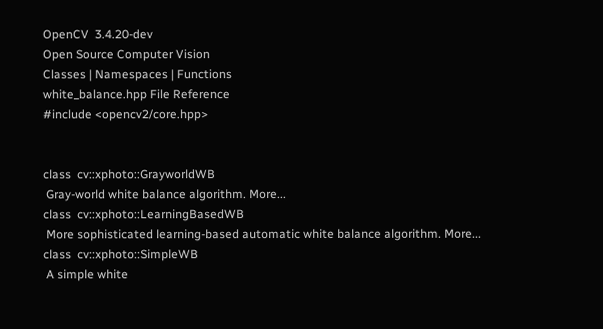OpenCV  3.4.20-dev
Open Source Computer Vision
Classes | Namespaces | Functions
white_balance.hpp File Reference
#include <opencv2/core.hpp>


class  cv::xphoto::GrayworldWB
 Gray-world white balance algorithm. More...
class  cv::xphoto::LearningBasedWB
 More sophisticated learning-based automatic white balance algorithm. More...
class  cv::xphoto::SimpleWB
 A simple white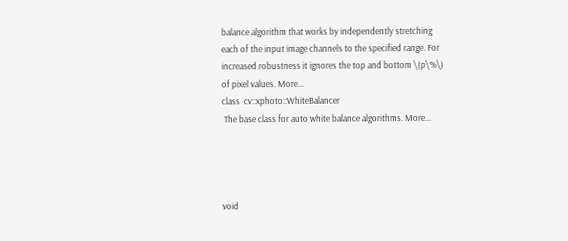balance algorithm that works by independently stretching each of the input image channels to the specified range. For increased robustness it ignores the top and bottom \(p\%\) of pixel values. More...
class  cv::xphoto::WhiteBalancer
 The base class for auto white balance algorithms. More...




void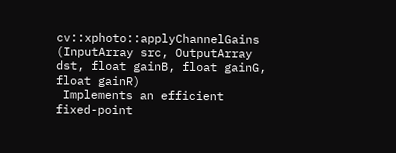cv::xphoto::applyChannelGains (InputArray src, OutputArray dst, float gainB, float gainG, float gainR)
 Implements an efficient fixed-point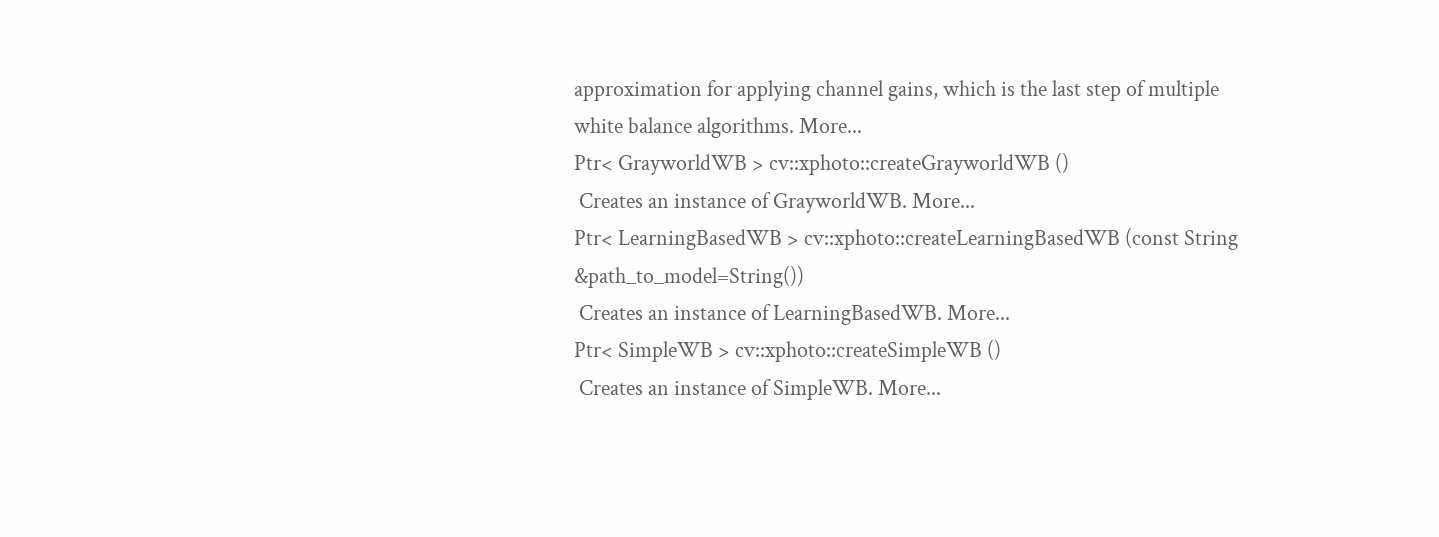approximation for applying channel gains, which is the last step of multiple white balance algorithms. More...
Ptr< GrayworldWB > cv::xphoto::createGrayworldWB ()
 Creates an instance of GrayworldWB. More...
Ptr< LearningBasedWB > cv::xphoto::createLearningBasedWB (const String &path_to_model=String())
 Creates an instance of LearningBasedWB. More...
Ptr< SimpleWB > cv::xphoto::createSimpleWB ()
 Creates an instance of SimpleWB. More...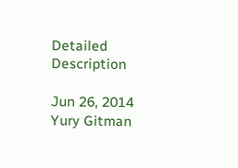Detailed Description

Jun 26, 2014
Yury Gitman